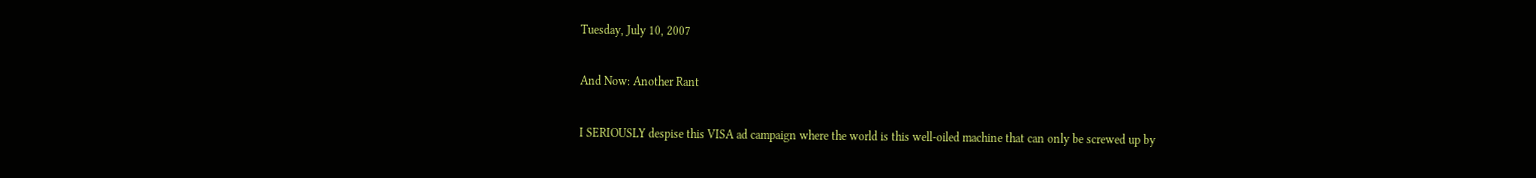Tuesday, July 10, 2007

And Now: Another Rant

I SERIOUSLY despise this VISA ad campaign where the world is this well-oiled machine that can only be screwed up by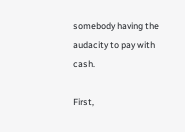somebody having the audacity to pay with cash.

First,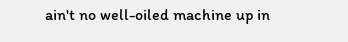ain't no well-oiled machine up in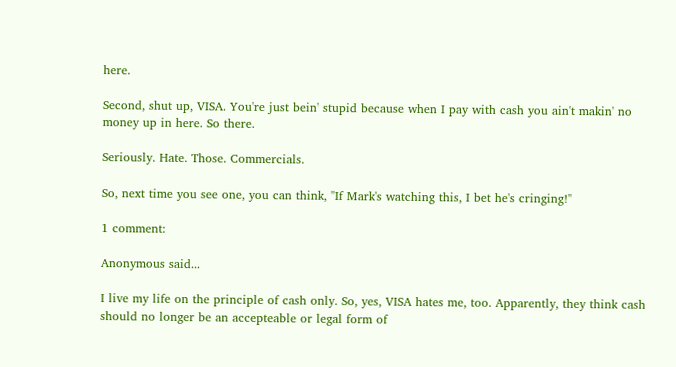here.

Second, shut up, VISA. You're just bein' stupid because when I pay with cash you ain't makin' no money up in here. So there.

Seriously. Hate. Those. Commercials.

So, next time you see one, you can think, "If Mark's watching this, I bet he's cringing!"

1 comment:

Anonymous said...

I live my life on the principle of cash only. So, yes, VISA hates me, too. Apparently, they think cash should no longer be an accepteable or legal form of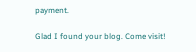payment.

Glad I found your blog. Come visit!